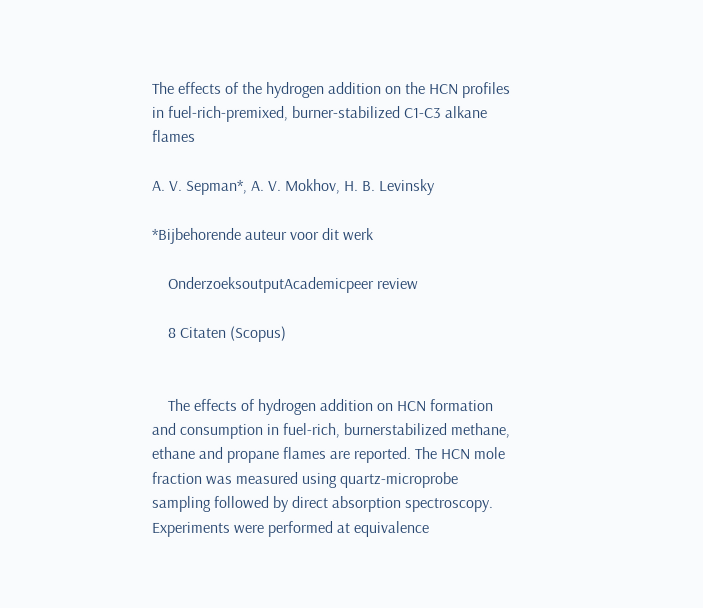The effects of the hydrogen addition on the HCN profiles in fuel-rich-premixed, burner-stabilized C1-C3 alkane flames

A. V. Sepman*, A. V. Mokhov, H. B. Levinsky

*Bijbehorende auteur voor dit werk

    OnderzoeksoutputAcademicpeer review

    8 Citaten (Scopus)


    The effects of hydrogen addition on HCN formation and consumption in fuel-rich, burnerstabilized methane, ethane and propane flames are reported. The HCN mole fraction was measured using quartz-microprobe sampling followed by direct absorption spectroscopy. Experiments were performed at equivalence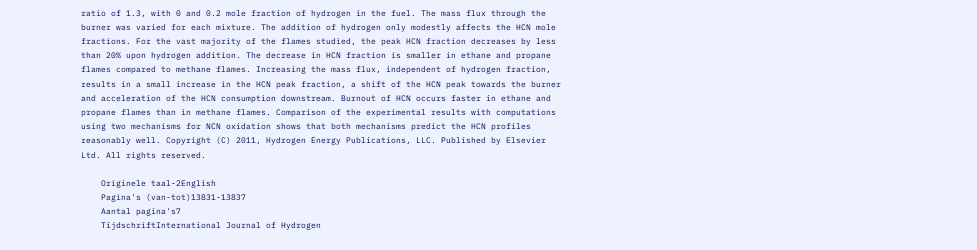ratio of 1.3, with 0 and 0.2 mole fraction of hydrogen in the fuel. The mass flux through the burner was varied for each mixture. The addition of hydrogen only modestly affects the HCN mole fractions. For the vast majority of the flames studied, the peak HCN fraction decreases by less than 20% upon hydrogen addition. The decrease in HCN fraction is smaller in ethane and propane flames compared to methane flames. Increasing the mass flux, independent of hydrogen fraction, results in a small increase in the HCN peak fraction, a shift of the HCN peak towards the burner and acceleration of the HCN consumption downstream. Burnout of HCN occurs faster in ethane and propane flames than in methane flames. Comparison of the experimental results with computations using two mechanisms for NCN oxidation shows that both mechanisms predict the HCN profiles reasonably well. Copyright (C) 2011, Hydrogen Energy Publications, LLC. Published by Elsevier Ltd. All rights reserved.

    Originele taal-2English
    Pagina's (van-tot)13831-13837
    Aantal pagina's7
    TijdschriftInternational Journal of Hydrogen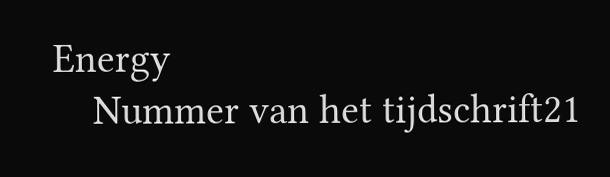Energy
    Nummer van het tijdschrift21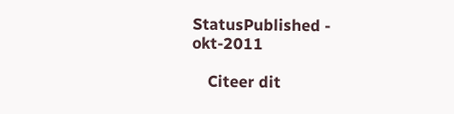StatusPublished - okt-2011

    Citeer dit